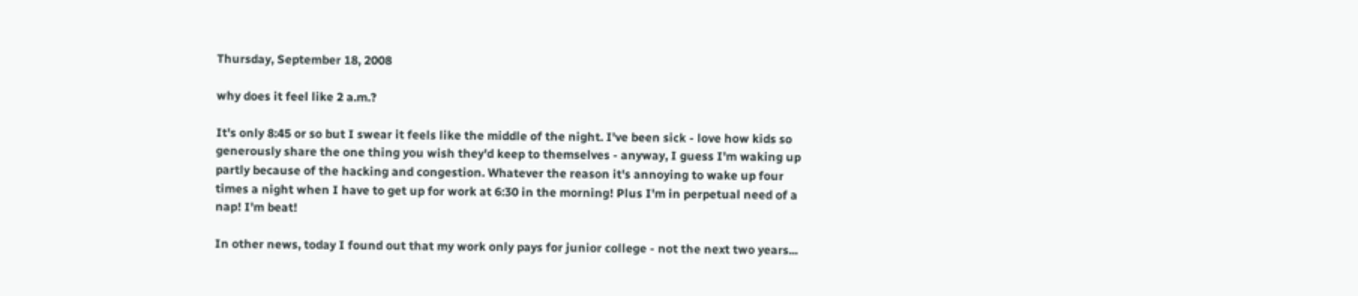Thursday, September 18, 2008

why does it feel like 2 a.m.?

It's only 8:45 or so but I swear it feels like the middle of the night. I've been sick - love how kids so generously share the one thing you wish they'd keep to themselves - anyway, I guess I'm waking up partly because of the hacking and congestion. Whatever the reason it's annoying to wake up four times a night when I have to get up for work at 6:30 in the morning! Plus I'm in perpetual need of a nap! I'm beat!

In other news, today I found out that my work only pays for junior college - not the next two years...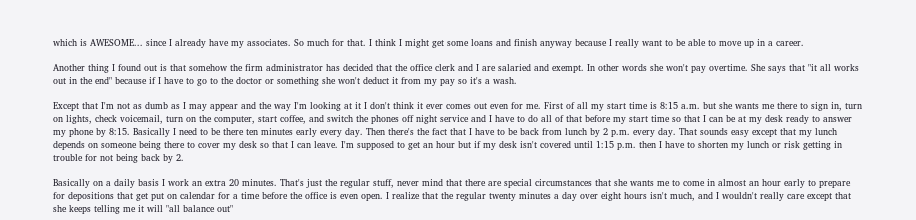which is AWESOME... since I already have my associates. So much for that. I think I might get some loans and finish anyway because I really want to be able to move up in a career.

Another thing I found out is that somehow the firm administrator has decided that the office clerk and I are salaried and exempt. In other words she won't pay overtime. She says that "it all works out in the end" because if I have to go to the doctor or something she won't deduct it from my pay so it's a wash.

Except that I'm not as dumb as I may appear and the way I'm looking at it I don't think it ever comes out even for me. First of all my start time is 8:15 a.m. but she wants me there to sign in, turn on lights, check voicemail, turn on the computer, start coffee, and switch the phones off night service and I have to do all of that before my start time so that I can be at my desk ready to answer my phone by 8:15. Basically I need to be there ten minutes early every day. Then there's the fact that I have to be back from lunch by 2 p.m. every day. That sounds easy except that my lunch depends on someone being there to cover my desk so that I can leave. I'm supposed to get an hour but if my desk isn't covered until 1:15 p.m. then I have to shorten my lunch or risk getting in trouble for not being back by 2.

Basically on a daily basis I work an extra 20 minutes. That's just the regular stuff, never mind that there are special circumstances that she wants me to come in almost an hour early to prepare for depositions that get put on calendar for a time before the office is even open. I realize that the regular twenty minutes a day over eight hours isn't much, and I wouldn't really care except that she keeps telling me it will "all balance out"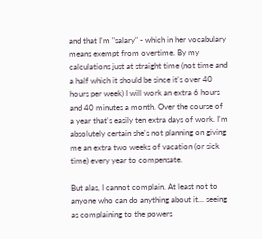and that I'm "salary" - which in her vocabulary means exempt from overtime. By my calculations just at straight time (not time and a half which it should be since it's over 40 hours per week) I will work an extra 6 hours and 40 minutes a month. Over the course of a year that's easily ten extra days of work. I'm absolutely certain she's not planning on giving me an extra two weeks of vacation (or sick time) every year to compensate.

But alas, I cannot complain. At least not to anyone who can do anything about it... seeing as complaining to the powers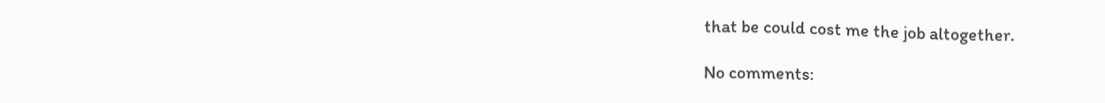that be could cost me the job altogether.

No comments: